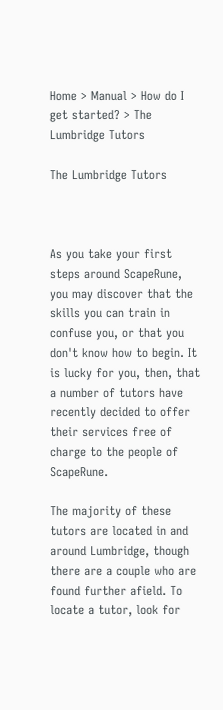Home > Manual > How do I get started? > The Lumbridge Tutors

The Lumbridge Tutors



As you take your first steps around ScapeRune, you may discover that the skills you can train in confuse you, or that you don't know how to begin. It is lucky for you, then, that a number of tutors have recently decided to offer their services free of charge to the people of ScapeRune.

The majority of these tutors are located in and around Lumbridge, though there are a couple who are found further afield. To locate a tutor, look for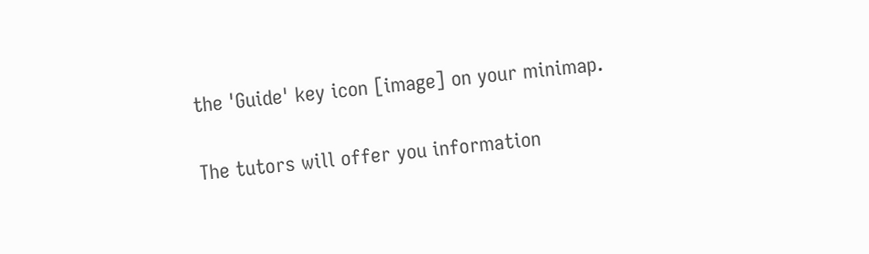the 'Guide' key icon [image] on your minimap.

The tutors will offer you information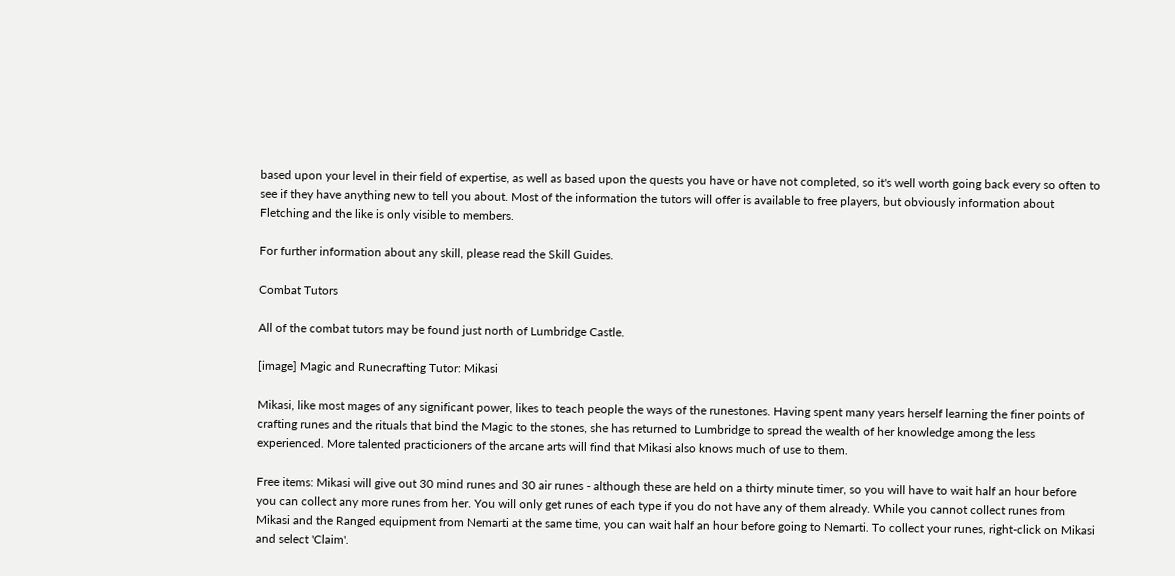based upon your level in their field of expertise, as well as based upon the quests you have or have not completed, so it's well worth going back every so often to see if they have anything new to tell you about. Most of the information the tutors will offer is available to free players, but obviously information about Fletching and the like is only visible to members.

For further information about any skill, please read the Skill Guides.

Combat Tutors

All of the combat tutors may be found just north of Lumbridge Castle.

[image] Magic and Runecrafting Tutor: Mikasi

Mikasi, like most mages of any significant power, likes to teach people the ways of the runestones. Having spent many years herself learning the finer points of crafting runes and the rituals that bind the Magic to the stones, she has returned to Lumbridge to spread the wealth of her knowledge among the less experienced. More talented practicioners of the arcane arts will find that Mikasi also knows much of use to them.

Free items: Mikasi will give out 30 mind runes and 30 air runes - although these are held on a thirty minute timer, so you will have to wait half an hour before you can collect any more runes from her. You will only get runes of each type if you do not have any of them already. While you cannot collect runes from Mikasi and the Ranged equipment from Nemarti at the same time, you can wait half an hour before going to Nemarti. To collect your runes, right-click on Mikasi and select 'Claim'.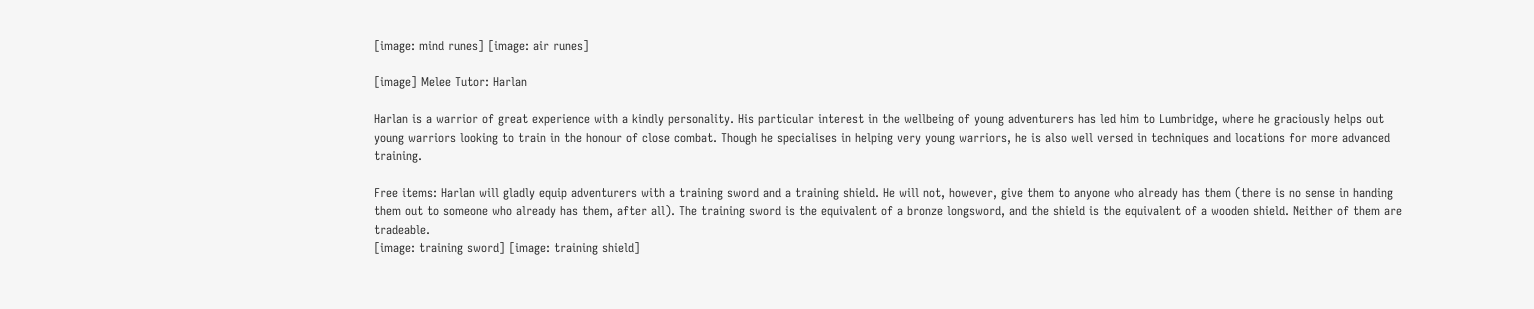[image: mind runes] [image: air runes]

[image] Melee Tutor: Harlan

Harlan is a warrior of great experience with a kindly personality. His particular interest in the wellbeing of young adventurers has led him to Lumbridge, where he graciously helps out young warriors looking to train in the honour of close combat. Though he specialises in helping very young warriors, he is also well versed in techniques and locations for more advanced training.

Free items: Harlan will gladly equip adventurers with a training sword and a training shield. He will not, however, give them to anyone who already has them (there is no sense in handing them out to someone who already has them, after all). The training sword is the equivalent of a bronze longsword, and the shield is the equivalent of a wooden shield. Neither of them are tradeable.
[image: training sword] [image: training shield]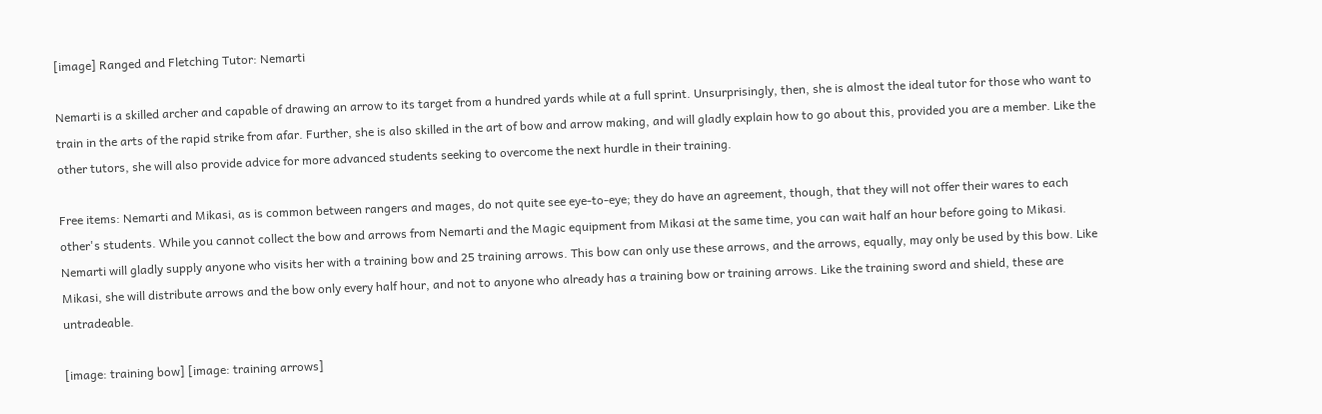[image] Ranged and Fletching Tutor: Nemarti

Nemarti is a skilled archer and capable of drawing an arrow to its target from a hundred yards while at a full sprint. Unsurprisingly, then, she is almost the ideal tutor for those who want to train in the arts of the rapid strike from afar. Further, she is also skilled in the art of bow and arrow making, and will gladly explain how to go about this, provided you are a member. Like the other tutors, she will also provide advice for more advanced students seeking to overcome the next hurdle in their training.

Free items: Nemarti and Mikasi, as is common between rangers and mages, do not quite see eye-to-eye; they do have an agreement, though, that they will not offer their wares to each other's students. While you cannot collect the bow and arrows from Nemarti and the Magic equipment from Mikasi at the same time, you can wait half an hour before going to Mikasi. Nemarti will gladly supply anyone who visits her with a training bow and 25 training arrows. This bow can only use these arrows, and the arrows, equally, may only be used by this bow. Like Mikasi, she will distribute arrows and the bow only every half hour, and not to anyone who already has a training bow or training arrows. Like the training sword and shield, these are untradeable.

[image: training bow] [image: training arrows]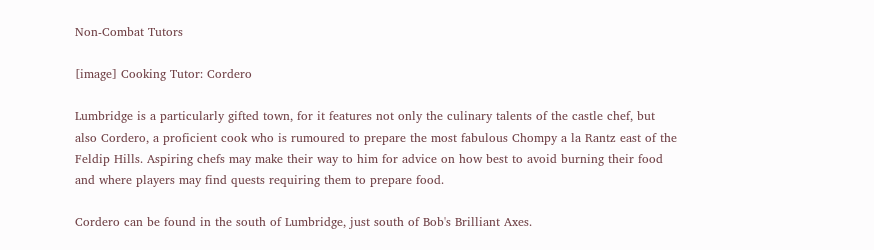Non-Combat Tutors

[image] Cooking Tutor: Cordero

Lumbridge is a particularly gifted town, for it features not only the culinary talents of the castle chef, but also Cordero, a proficient cook who is rumoured to prepare the most fabulous Chompy a la Rantz east of the Feldip Hills. Aspiring chefs may make their way to him for advice on how best to avoid burning their food and where players may find quests requiring them to prepare food.

Cordero can be found in the south of Lumbridge, just south of Bob's Brilliant Axes.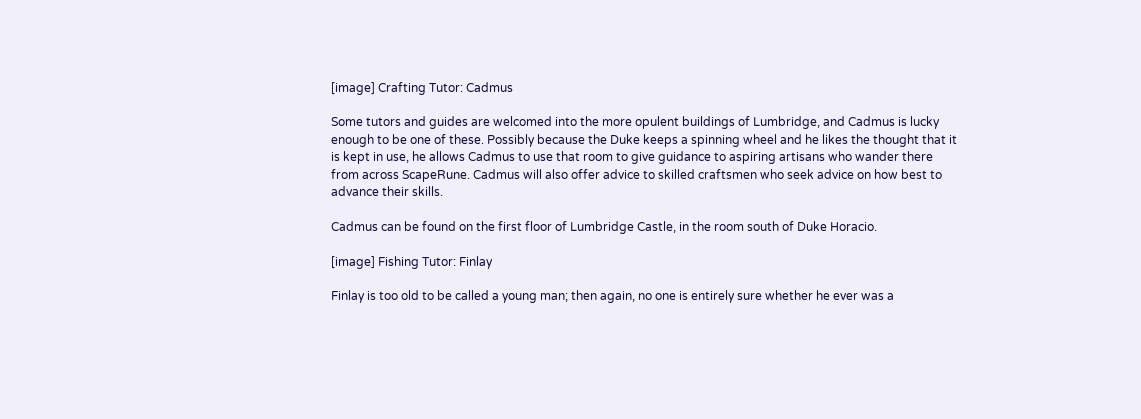[image] Crafting Tutor: Cadmus

Some tutors and guides are welcomed into the more opulent buildings of Lumbridge, and Cadmus is lucky enough to be one of these. Possibly because the Duke keeps a spinning wheel and he likes the thought that it is kept in use, he allows Cadmus to use that room to give guidance to aspiring artisans who wander there from across ScapeRune. Cadmus will also offer advice to skilled craftsmen who seek advice on how best to advance their skills.

Cadmus can be found on the first floor of Lumbridge Castle, in the room south of Duke Horacio.

[image] Fishing Tutor: Finlay

Finlay is too old to be called a young man; then again, no one is entirely sure whether he ever was a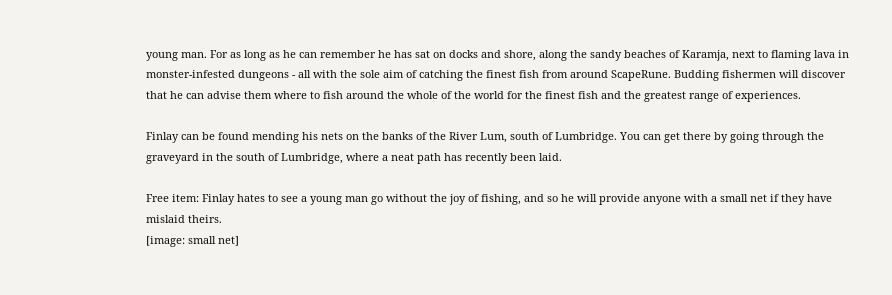young man. For as long as he can remember he has sat on docks and shore, along the sandy beaches of Karamja, next to flaming lava in monster-infested dungeons - all with the sole aim of catching the finest fish from around ScapeRune. Budding fishermen will discover that he can advise them where to fish around the whole of the world for the finest fish and the greatest range of experiences.

Finlay can be found mending his nets on the banks of the River Lum, south of Lumbridge. You can get there by going through the graveyard in the south of Lumbridge, where a neat path has recently been laid.

Free item: Finlay hates to see a young man go without the joy of fishing, and so he will provide anyone with a small net if they have mislaid theirs.
[image: small net]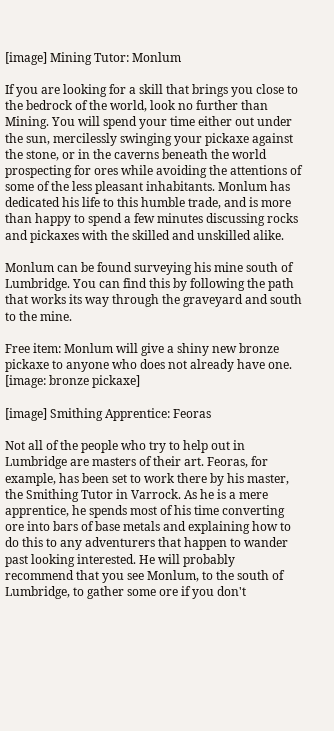[image] Mining Tutor: Monlum

If you are looking for a skill that brings you close to the bedrock of the world, look no further than Mining. You will spend your time either out under the sun, mercilessly swinging your pickaxe against the stone, or in the caverns beneath the world prospecting for ores while avoiding the attentions of some of the less pleasant inhabitants. Monlum has dedicated his life to this humble trade, and is more than happy to spend a few minutes discussing rocks and pickaxes with the skilled and unskilled alike.

Monlum can be found surveying his mine south of Lumbridge. You can find this by following the path that works its way through the graveyard and south to the mine.

Free item: Monlum will give a shiny new bronze pickaxe to anyone who does not already have one.
[image: bronze pickaxe]

[image] Smithing Apprentice: Feoras

Not all of the people who try to help out in Lumbridge are masters of their art. Feoras, for example, has been set to work there by his master, the Smithing Tutor in Varrock. As he is a mere apprentice, he spends most of his time converting ore into bars of base metals and explaining how to do this to any adventurers that happen to wander past looking interested. He will probably recommend that you see Monlum, to the south of Lumbridge, to gather some ore if you don't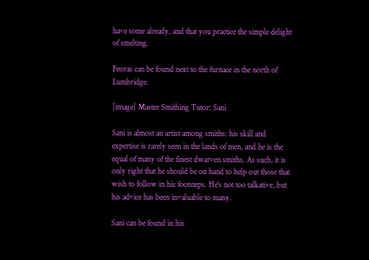have some already, and that you practice the simple delight of smelting.

Feoras can be found next to the furnace in the north of Lumbridge.

[image] Master Smithing Tutor: Sani

Sani is almost an artist among smiths: his skill and expertise is rarely seen in the lands of men, and he is the equal of many of the finest dwarven smiths. As such, it is only right that he should be on hand to help out those that wish to follow in his footsteps. He's not too talkative, but his advice has been invaluable to many.

Sani can be found in his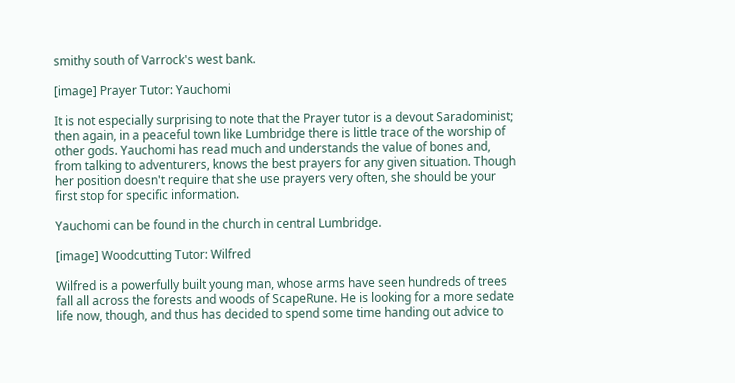smithy south of Varrock's west bank.

[image] Prayer Tutor: Yauchomi

It is not especially surprising to note that the Prayer tutor is a devout Saradominist; then again, in a peaceful town like Lumbridge there is little trace of the worship of other gods. Yauchomi has read much and understands the value of bones and, from talking to adventurers, knows the best prayers for any given situation. Though her position doesn't require that she use prayers very often, she should be your first stop for specific information.

Yauchomi can be found in the church in central Lumbridge.

[image] Woodcutting Tutor: Wilfred

Wilfred is a powerfully built young man, whose arms have seen hundreds of trees fall all across the forests and woods of ScapeRune. He is looking for a more sedate life now, though, and thus has decided to spend some time handing out advice to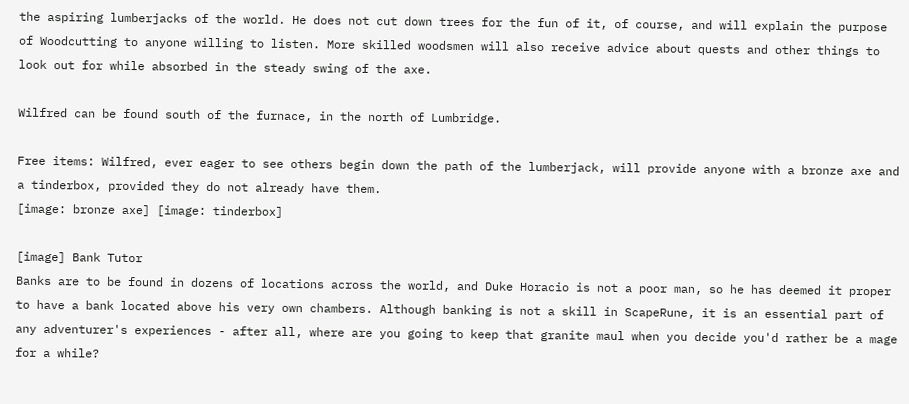the aspiring lumberjacks of the world. He does not cut down trees for the fun of it, of course, and will explain the purpose of Woodcutting to anyone willing to listen. More skilled woodsmen will also receive advice about quests and other things to look out for while absorbed in the steady swing of the axe.

Wilfred can be found south of the furnace, in the north of Lumbridge.

Free items: Wilfred, ever eager to see others begin down the path of the lumberjack, will provide anyone with a bronze axe and a tinderbox, provided they do not already have them.
[image: bronze axe] [image: tinderbox]

[image] Bank Tutor
Banks are to be found in dozens of locations across the world, and Duke Horacio is not a poor man, so he has deemed it proper to have a bank located above his very own chambers. Although banking is not a skill in ScapeRune, it is an essential part of any adventurer's experiences - after all, where are you going to keep that granite maul when you decide you'd rather be a mage for a while?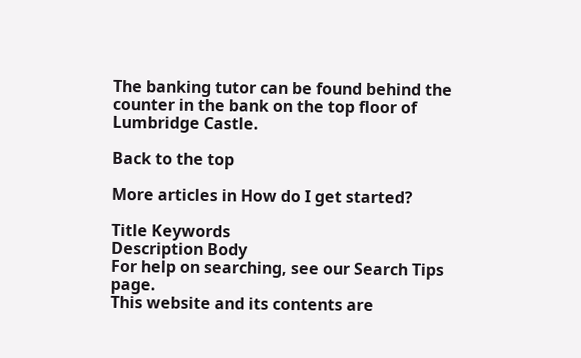The banking tutor can be found behind the counter in the bank on the top floor of Lumbridge Castle.

Back to the top

More articles in How do I get started?

Title Keywords
Description Body
For help on searching, see our Search Tips page.
This website and its contents are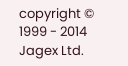copyright © 1999 - 2014 Jagex Ltd.